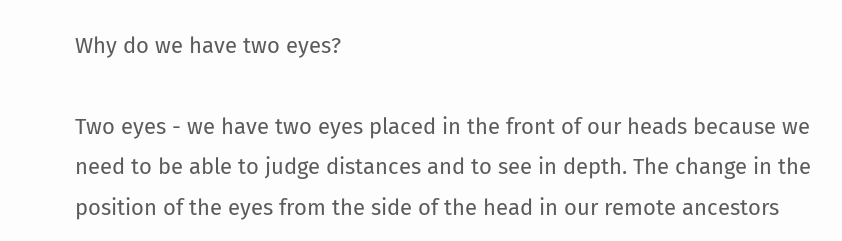Why do we have two eyes?

Two eyes - we have two eyes placed in the front of our heads because we need to be able to judge distances and to see in depth. The change in the position of the eyes from the side of the head in our remote ancestors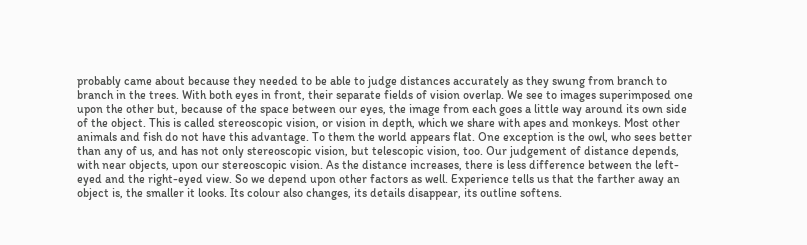probably came about because they needed to be able to judge distances accurately as they swung from branch to branch in the trees. With both eyes in front, their separate fields of vision overlap. We see to images superimposed one upon the other but, because of the space between our eyes, the image from each goes a little way around its own side of the object. This is called stereoscopic vision, or vision in depth, which we share with apes and monkeys. Most other animals and fish do not have this advantage. To them the world appears flat. One exception is the owl, who sees better than any of us, and has not only stereoscopic vision, but telescopic vision, too. Our judgement of distance depends, with near objects, upon our stereoscopic vision. As the distance increases, there is less difference between the left-eyed and the right-eyed view. So we depend upon other factors as well. Experience tells us that the farther away an object is, the smaller it looks. Its colour also changes, its details disappear, its outline softens.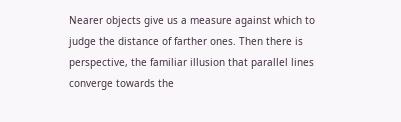Nearer objects give us a measure against which to judge the distance of farther ones. Then there is perspective, the familiar illusion that parallel lines converge towards the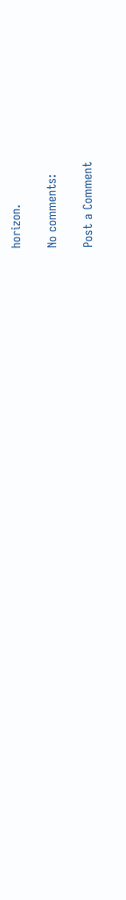horizon.

No comments:

Post a Comment